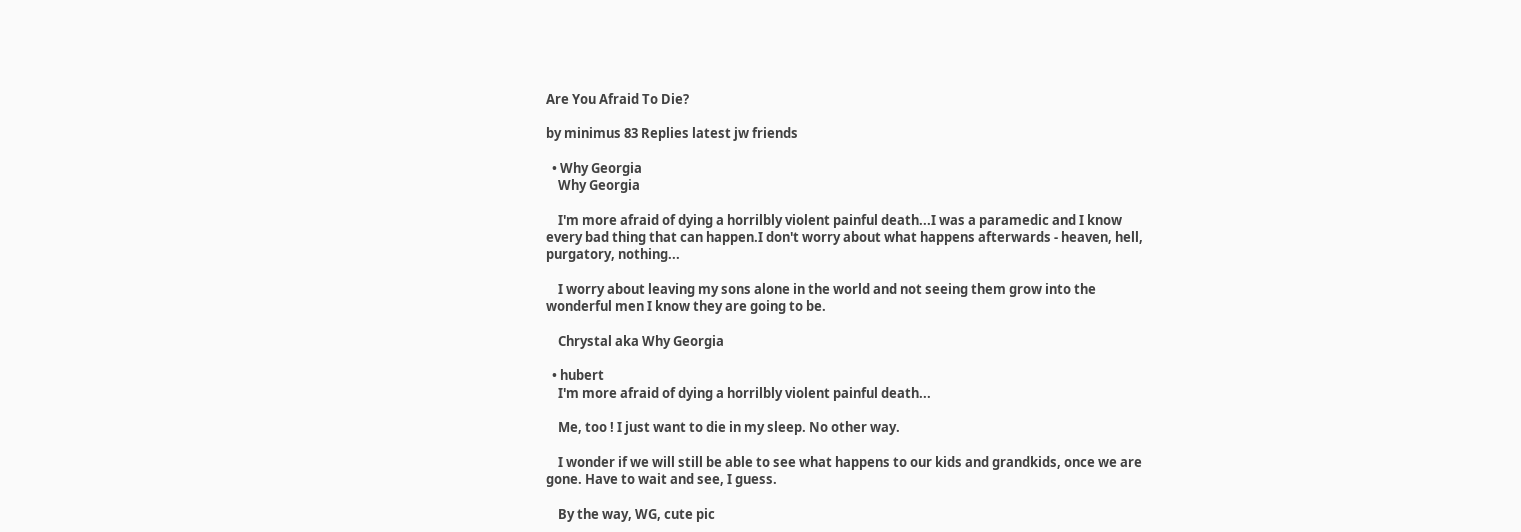Are You Afraid To Die?

by minimus 83 Replies latest jw friends

  • Why Georgia
    Why Georgia

    I'm more afraid of dying a horrilbly violent painful death...I was a paramedic and I know every bad thing that can happen.I don't worry about what happens afterwards - heaven, hell, purgatory, nothing...

    I worry about leaving my sons alone in the world and not seeing them grow into the wonderful men I know they are going to be.

    Chrystal aka Why Georgia

  • hubert
    I'm more afraid of dying a horrilbly violent painful death...

    Me, too ! I just want to die in my sleep. No other way.

    I wonder if we will still be able to see what happens to our kids and grandkids, once we are gone. Have to wait and see, I guess.

    By the way, WG, cute pic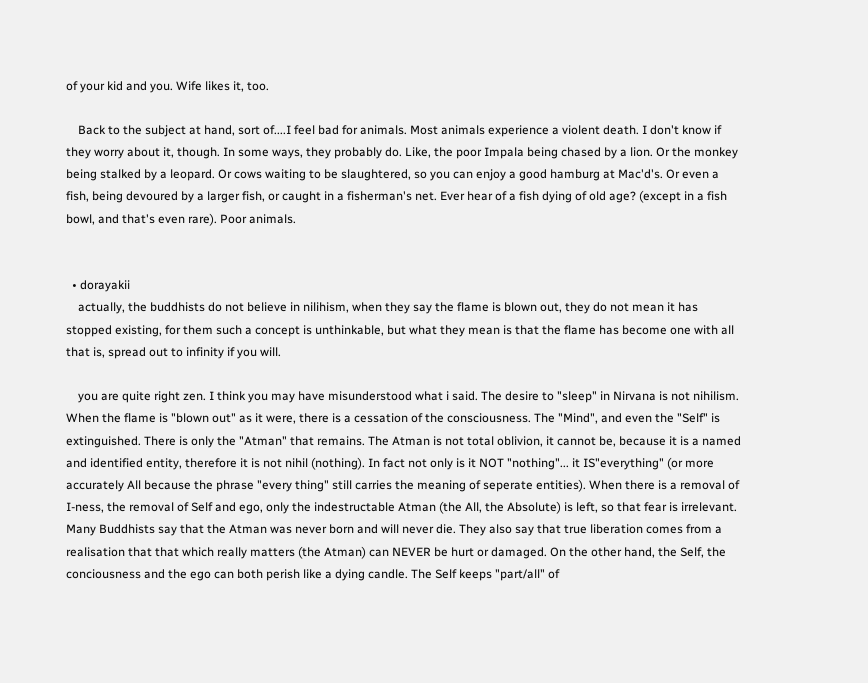of your kid and you. Wife likes it, too.

    Back to the subject at hand, sort of....I feel bad for animals. Most animals experience a violent death. I don't know if they worry about it, though. In some ways, they probably do. Like, the poor Impala being chased by a lion. Or the monkey being stalked by a leopard. Or cows waiting to be slaughtered, so you can enjoy a good hamburg at Mac'd's. Or even a fish, being devoured by a larger fish, or caught in a fisherman's net. Ever hear of a fish dying of old age? (except in a fish bowl, and that's even rare). Poor animals.


  • dorayakii
    actually, the buddhists do not believe in nilihism, when they say the flame is blown out, they do not mean it has stopped existing, for them such a concept is unthinkable, but what they mean is that the flame has become one with all that is, spread out to infinity if you will.

    you are quite right zen. I think you may have misunderstood what i said. The desire to "sleep" in Nirvana is not nihilism. When the flame is "blown out" as it were, there is a cessation of the consciousness. The "Mind", and even the "Self" is extinguished. There is only the "Atman" that remains. The Atman is not total oblivion, it cannot be, because it is a named and identified entity, therefore it is not nihil (nothing). In fact not only is it NOT "nothing"... it IS"everything" (or more accurately All because the phrase "every thing" still carries the meaning of seperate entities). When there is a removal of I-ness, the removal of Self and ego, only the indestructable Atman (the All, the Absolute) is left, so that fear is irrelevant. Many Buddhists say that the Atman was never born and will never die. They also say that true liberation comes from a realisation that that which really matters (the Atman) can NEVER be hurt or damaged. On the other hand, the Self, the conciousness and the ego can both perish like a dying candle. The Self keeps "part/all" of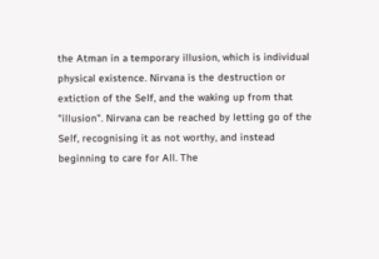the Atman in a temporary illusion, which is individual physical existence. Nirvana is the destruction or extiction of the Self, and the waking up from that "illusion". Nirvana can be reached by letting go of the Self, recognising it as not worthy, and instead beginning to care for All. The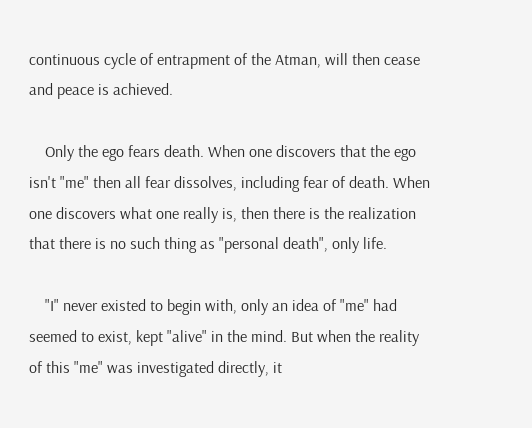continuous cycle of entrapment of the Atman, will then cease and peace is achieved.

    Only the ego fears death. When one discovers that the ego isn't "me" then all fear dissolves, including fear of death. When one discovers what one really is, then there is the realization that there is no such thing as "personal death", only life.

    "I" never existed to begin with, only an idea of "me" had seemed to exist, kept "alive" in the mind. But when the reality of this "me" was investigated directly, it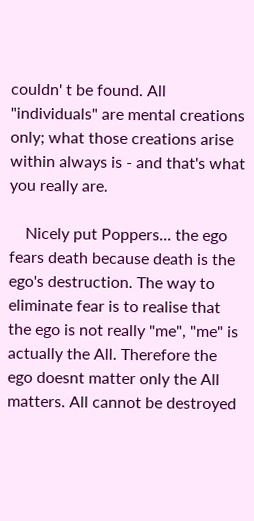couldn' t be found. All "individuals" are mental creations only; what those creations arise within always is - and that's what you really are.

    Nicely put Poppers... the ego fears death because death is the ego's destruction. The way to eliminate fear is to realise that the ego is not really "me", "me" is actually the All. Therefore the ego doesnt matter only the All matters. All cannot be destroyed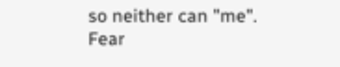so neither can "me". Fear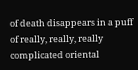of death disappears in a puff of really, really, really complicated oriental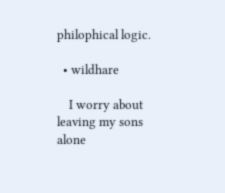philophical logic.

  • wildhare

    I worry about leaving my sons alone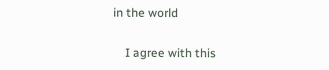in the world

    I agree with this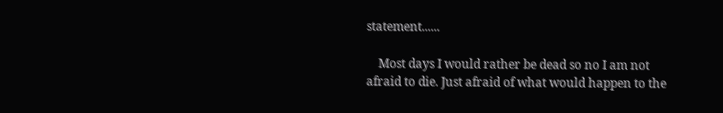statement......

    Most days I would rather be dead so no I am not afraid to die. Just afraid of what would happen to the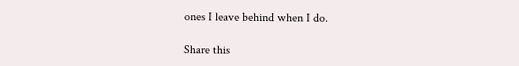ones I leave behind when I do.

Share this